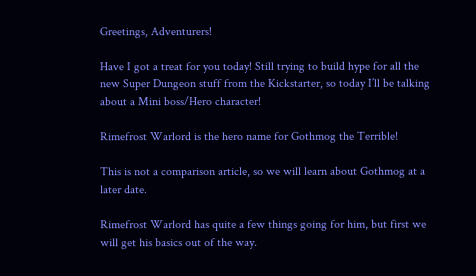Greetings, Adventurers!

Have I got a treat for you today! Still trying to build hype for all the new Super Dungeon stuff from the Kickstarter, so today I’ll be talking about a Mini boss/Hero character!

Rimefrost Warlord is the hero name for Gothmog the Terrible!

This is not a comparison article, so we will learn about Gothmog at a later date.

Rimefrost Warlord has quite a few things going for him, but first we will get his basics out of the way.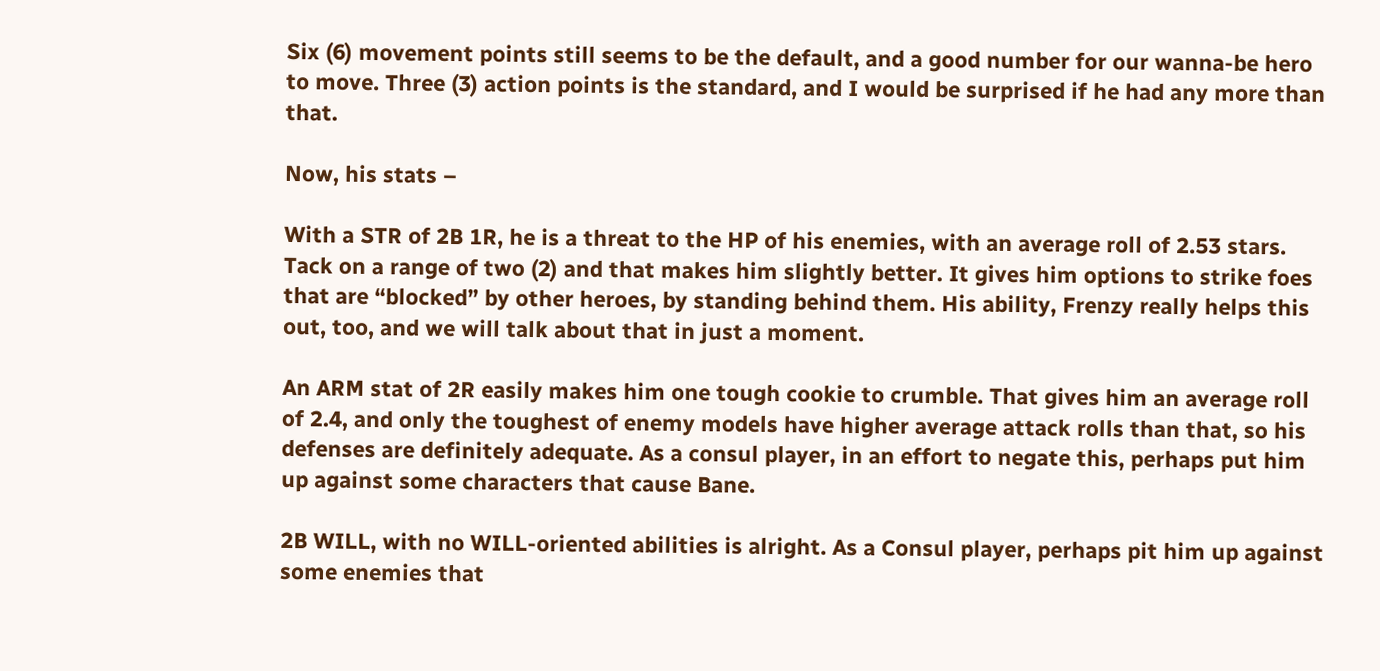Six (6) movement points still seems to be the default, and a good number for our wanna-be hero to move. Three (3) action points is the standard, and I would be surprised if he had any more than that.

Now, his stats –

With a STR of 2B 1R, he is a threat to the HP of his enemies, with an average roll of 2.53 stars. Tack on a range of two (2) and that makes him slightly better. It gives him options to strike foes that are “blocked” by other heroes, by standing behind them. His ability, Frenzy really helps this out, too, and we will talk about that in just a moment.

An ARM stat of 2R easily makes him one tough cookie to crumble. That gives him an average roll of 2.4, and only the toughest of enemy models have higher average attack rolls than that, so his defenses are definitely adequate. As a consul player, in an effort to negate this, perhaps put him up against some characters that cause Bane.

2B WILL, with no WILL-oriented abilities is alright. As a Consul player, perhaps pit him up against some enemies that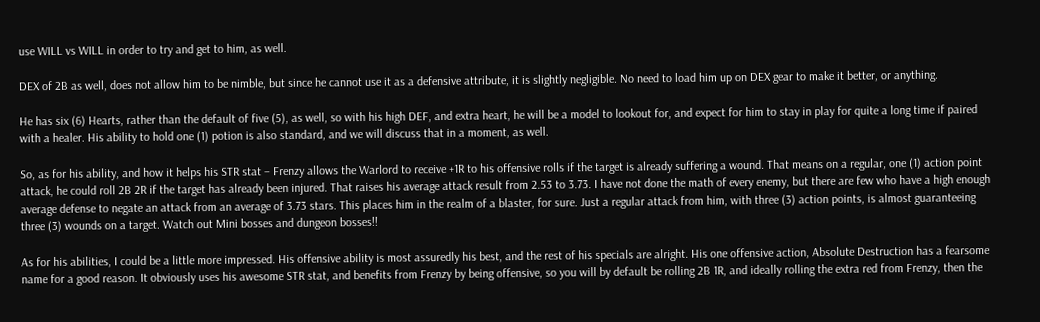use WILL vs WILL in order to try and get to him, as well.

DEX of 2B as well, does not allow him to be nimble, but since he cannot use it as a defensive attribute, it is slightly negligible. No need to load him up on DEX gear to make it better, or anything.

He has six (6) Hearts, rather than the default of five (5), as well, so with his high DEF, and extra heart, he will be a model to lookout for, and expect for him to stay in play for quite a long time if paired with a healer. His ability to hold one (1) potion is also standard, and we will discuss that in a moment, as well.

So, as for his ability, and how it helps his STR stat – Frenzy allows the Warlord to receive +1R to his offensive rolls if the target is already suffering a wound. That means on a regular, one (1) action point attack, he could roll 2B 2R if the target has already been injured. That raises his average attack result from 2.53 to 3.73. I have not done the math of every enemy, but there are few who have a high enough average defense to negate an attack from an average of 3.73 stars. This places him in the realm of a blaster, for sure. Just a regular attack from him, with three (3) action points, is almost guaranteeing three (3) wounds on a target. Watch out Mini bosses and dungeon bosses!!

As for his abilities, I could be a little more impressed. His offensive ability is most assuredly his best, and the rest of his specials are alright. His one offensive action, Absolute Destruction has a fearsome name for a good reason. It obviously uses his awesome STR stat, and benefits from Frenzy by being offensive, so you will by default be rolling 2B 1R, and ideally rolling the extra red from Frenzy, then the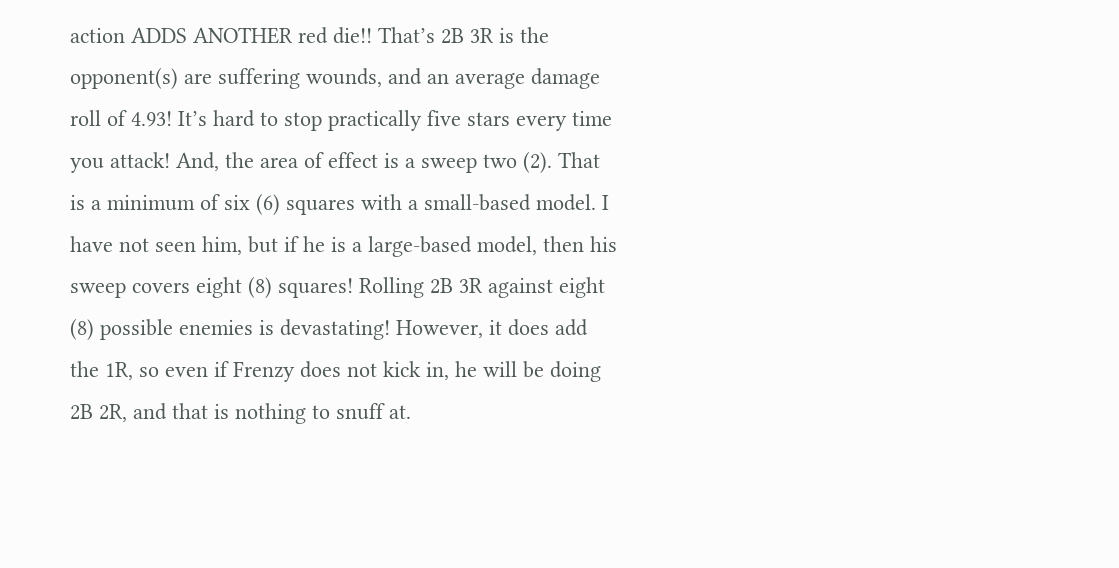action ADDS ANOTHER red die!! That’s 2B 3R is the opponent(s) are suffering wounds, and an average damage roll of 4.93! It’s hard to stop practically five stars every time you attack! And, the area of effect is a sweep two (2). That is a minimum of six (6) squares with a small-based model. I have not seen him, but if he is a large-based model, then his sweep covers eight (8) squares! Rolling 2B 3R against eight (8) possible enemies is devastating! However, it does add the 1R, so even if Frenzy does not kick in, he will be doing 2B 2R, and that is nothing to snuff at.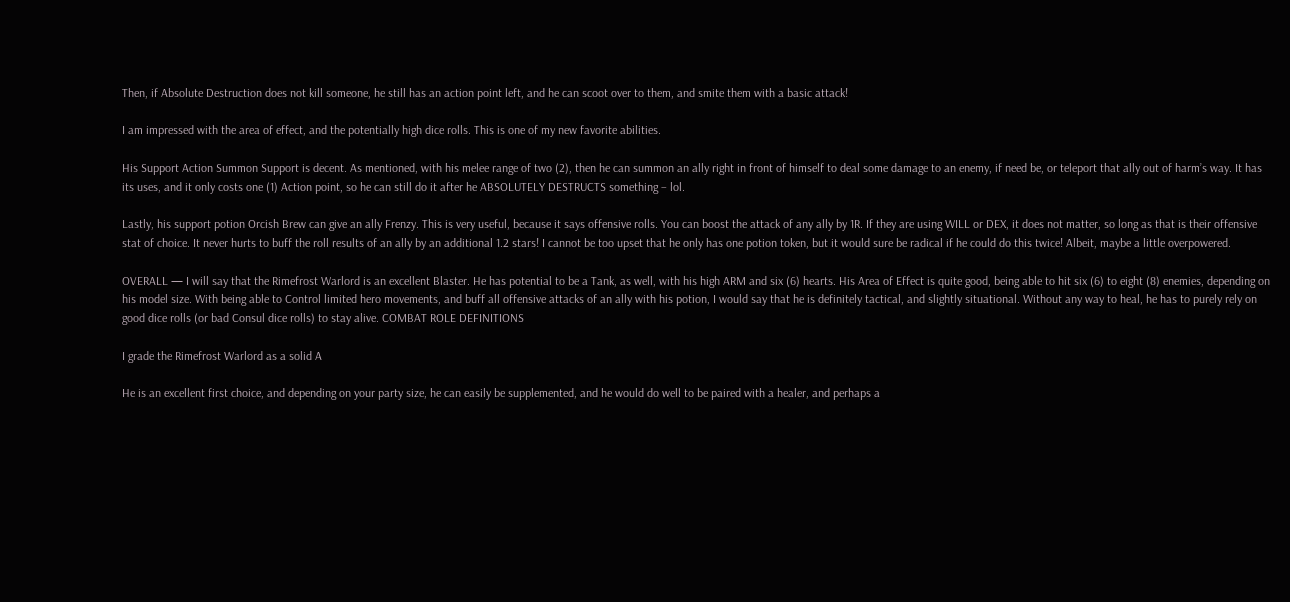Then, if Absolute Destruction does not kill someone, he still has an action point left, and he can scoot over to them, and smite them with a basic attack!

I am impressed with the area of effect, and the potentially high dice rolls. This is one of my new favorite abilities.

His Support Action Summon Support is decent. As mentioned, with his melee range of two (2), then he can summon an ally right in front of himself to deal some damage to an enemy, if need be, or teleport that ally out of harm’s way. It has its uses, and it only costs one (1) Action point, so he can still do it after he ABSOLUTELY DESTRUCTS something – lol.

Lastly, his support potion Orcish Brew can give an ally Frenzy. This is very useful, because it says offensive rolls. You can boost the attack of any ally by 1R. If they are using WILL or DEX, it does not matter, so long as that is their offensive stat of choice. It never hurts to buff the roll results of an ally by an additional 1.2 stars! I cannot be too upset that he only has one potion token, but it would sure be radical if he could do this twice! Albeit, maybe a little overpowered.

OVERALL — I will say that the Rimefrost Warlord is an excellent Blaster. He has potential to be a Tank, as well, with his high ARM and six (6) hearts. His Area of Effect is quite good, being able to hit six (6) to eight (8) enemies, depending on his model size. With being able to Control limited hero movements, and buff all offensive attacks of an ally with his potion, I would say that he is definitely tactical, and slightly situational. Without any way to heal, he has to purely rely on good dice rolls (or bad Consul dice rolls) to stay alive. COMBAT ROLE DEFINITIONS

I grade the Rimefrost Warlord as a solid A

He is an excellent first choice, and depending on your party size, he can easily be supplemented, and he would do well to be paired with a healer, and perhaps a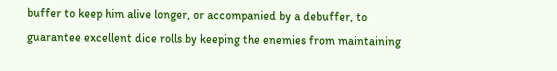buffer to keep him alive longer, or accompanied by a debuffer, to guarantee excellent dice rolls by keeping the enemies from maintaining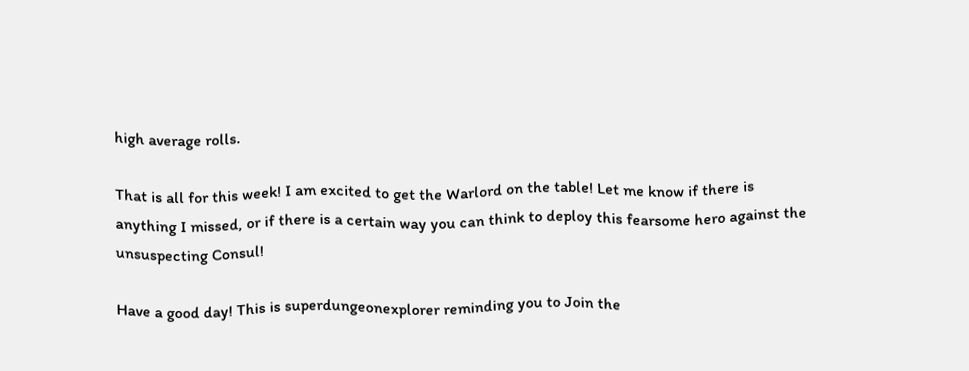high average rolls.

That is all for this week! I am excited to get the Warlord on the table! Let me know if there is anything I missed, or if there is a certain way you can think to deploy this fearsome hero against the unsuspecting Consul!

Have a good day! This is superdungeonexplorer reminding you to Join the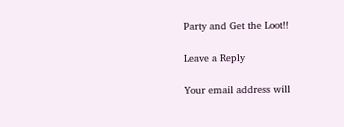Party and Get the Loot!!

Leave a Reply

Your email address will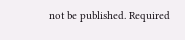not be published. Required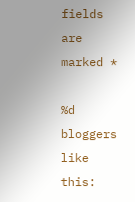fields are marked *

%d bloggers like this: